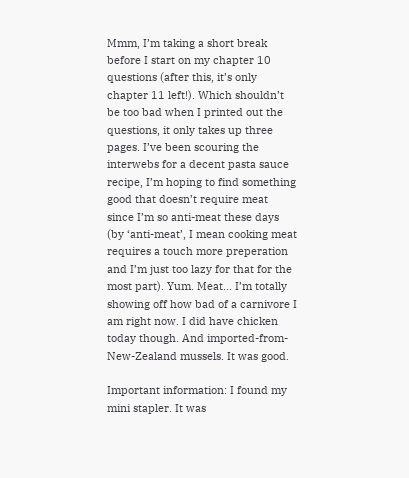Mmm, I’m taking a short break before I start on my chapter 10 questions (after this, it’s only chapter 11 left!). Which shouldn’t be too bad when I printed out the questions, it only takes up three pages. I’ve been scouring the interwebs for a decent pasta sauce recipe, I’m hoping to find something good that doesn’t require meat since I’m so anti-meat these days (by ‘anti-meat’, I mean cooking meat requires a touch more preperation and I’m just too lazy for that for the most part). Yum. Meat… I’m totally showing off how bad of a carnivore I am right now. I did have chicken today though. And imported-from-New-Zealand mussels. It was good.

Important information: I found my mini stapler. It was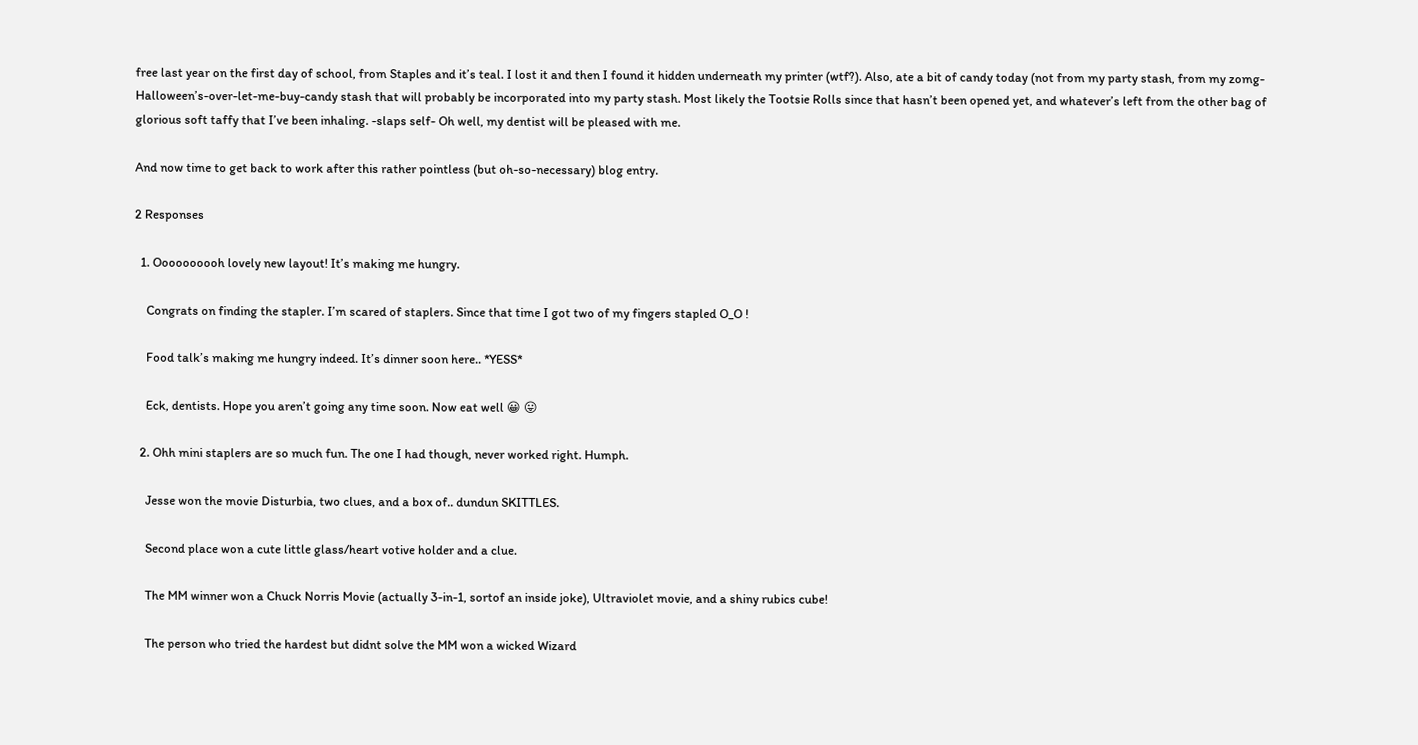free last year on the first day of school, from Staples and it’s teal. I lost it and then I found it hidden underneath my printer (wtf?). Also, ate a bit of candy today (not from my party stash, from my zomg-Halloween’s-over-let-me-buy-candy stash that will probably be incorporated into my party stash. Most likely the Tootsie Rolls since that hasn’t been opened yet, and whatever’s left from the other bag of glorious soft taffy that I’ve been inhaling. -slaps self- Oh well, my dentist will be pleased with me.

And now time to get back to work after this rather pointless (but oh-so-necessary) blog entry.

2 Responses

  1. Oooooooooh lovely new layout! It’s making me hungry.

    Congrats on finding the stapler. I’m scared of staplers. Since that time I got two of my fingers stapled O_O !

    Food talk’s making me hungry indeed. It’s dinner soon here.. *YESS*

    Eck, dentists. Hope you aren’t going any time soon. Now eat well 😀 😛

  2. Ohh mini staplers are so much fun. The one I had though, never worked right. Humph.

    Jesse won the movie Disturbia, two clues, and a box of.. dundun SKITTLES.

    Second place won a cute little glass/heart votive holder and a clue.

    The MM winner won a Chuck Norris Movie (actually 3-in-1, sortof an inside joke), Ultraviolet movie, and a shiny rubics cube!

    The person who tried the hardest but didnt solve the MM won a wicked Wizard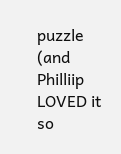puzzle (and Philliip LOVED it so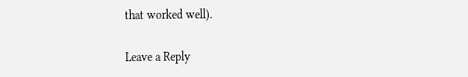that worked well).

Leave a Reply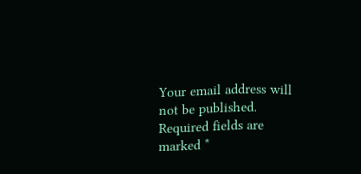Your email address will not be published. Required fields are marked *